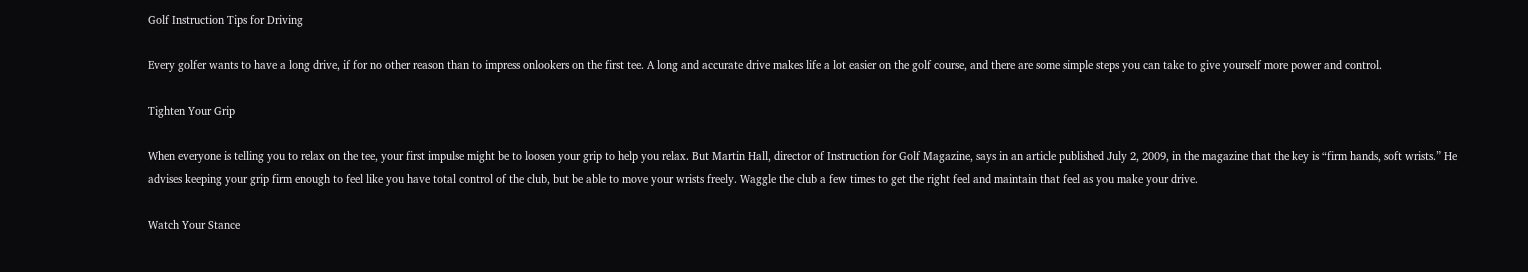Golf Instruction Tips for Driving

Every golfer wants to have a long drive, if for no other reason than to impress onlookers on the first tee. A long and accurate drive makes life a lot easier on the golf course, and there are some simple steps you can take to give yourself more power and control.

Tighten Your Grip

When everyone is telling you to relax on the tee, your first impulse might be to loosen your grip to help you relax. But Martin Hall, director of Instruction for Golf Magazine, says in an article published July 2, 2009, in the magazine that the key is “firm hands, soft wrists.” He advises keeping your grip firm enough to feel like you have total control of the club, but be able to move your wrists freely. Waggle the club a few times to get the right feel and maintain that feel as you make your drive.

Watch Your Stance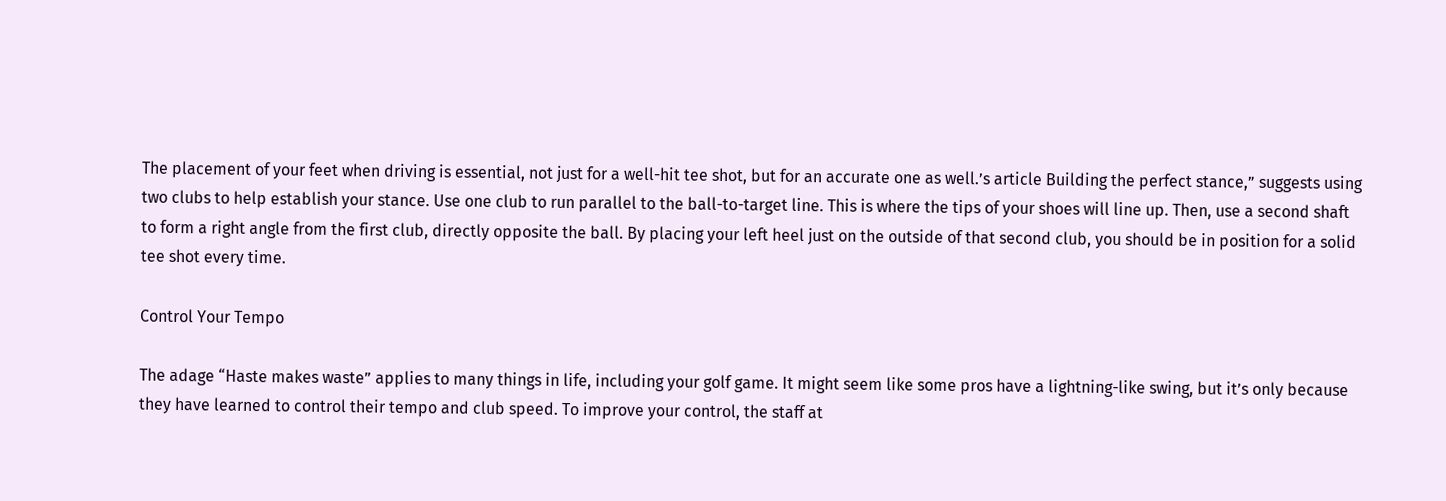The placement of your feet when driving is essential, not just for a well-hit tee shot, but for an accurate one as well.’s article Building the perfect stance,” suggests using two clubs to help establish your stance. Use one club to run parallel to the ball-to-target line. This is where the tips of your shoes will line up. Then, use a second shaft to form a right angle from the first club, directly opposite the ball. By placing your left heel just on the outside of that second club, you should be in position for a solid tee shot every time.

Control Your Tempo

The adage “Haste makes waste” applies to many things in life, including your golf game. It might seem like some pros have a lightning-like swing, but it’s only because they have learned to control their tempo and club speed. To improve your control, the staff at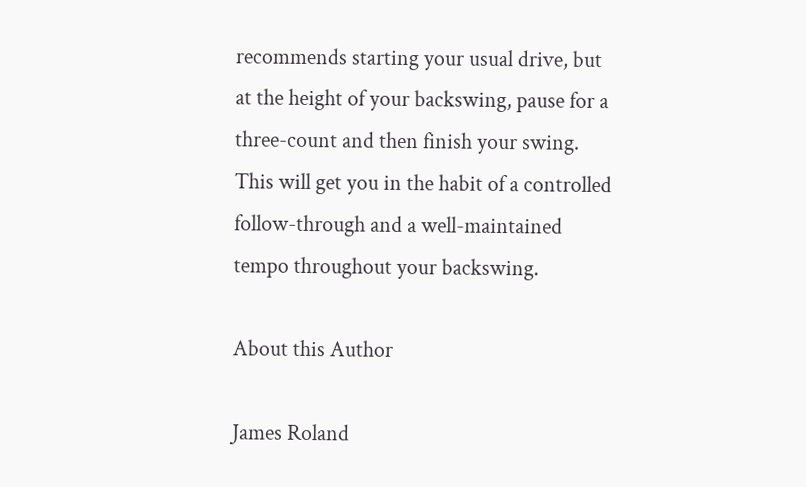recommends starting your usual drive, but at the height of your backswing, pause for a three-count and then finish your swing. This will get you in the habit of a controlled follow-through and a well-maintained tempo throughout your backswing.

About this Author

James Roland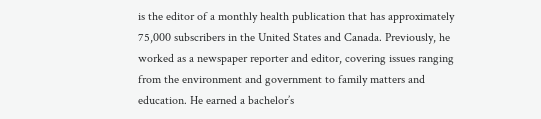is the editor of a monthly health publication that has approximately 75,000 subscribers in the United States and Canada. Previously, he worked as a newspaper reporter and editor, covering issues ranging from the environment and government to family matters and education. He earned a bachelor’s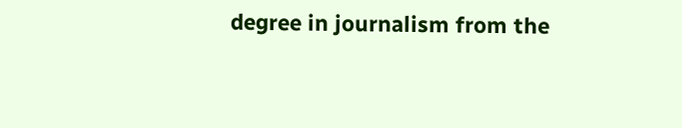degree in journalism from the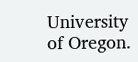University of Oregon.